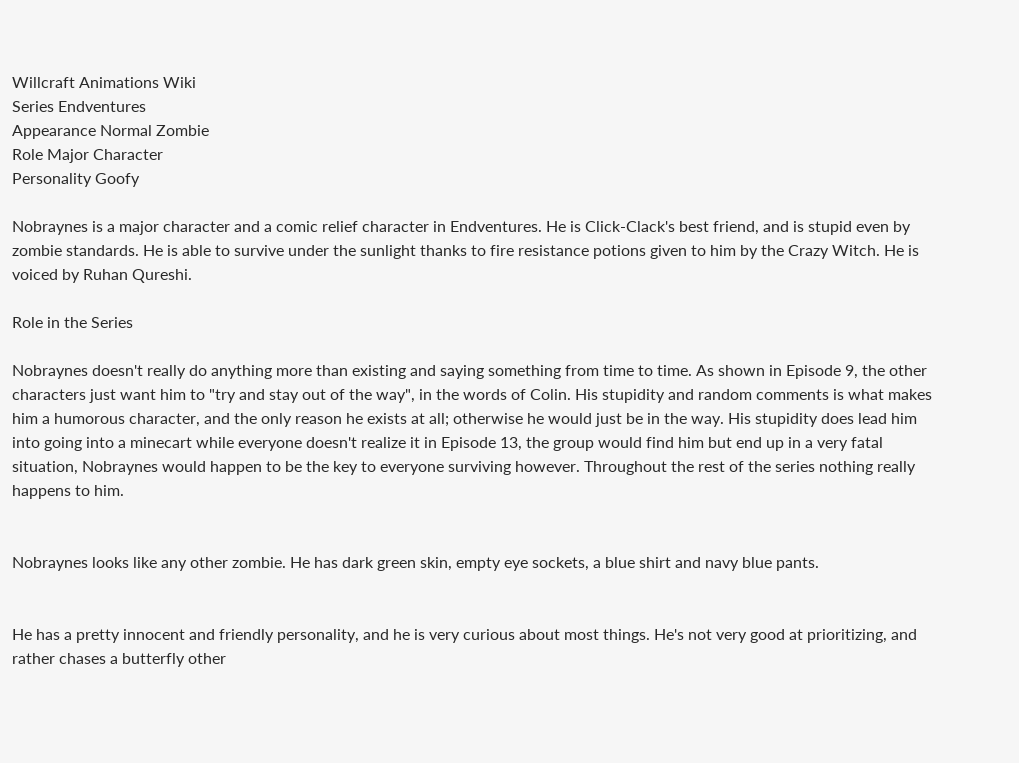Willcraft Animations Wiki
Series Endventures
Appearance Normal Zombie
Role Major Character
Personality Goofy

Nobraynes is a major character and a comic relief character in Endventures. He is Click-Clack's best friend, and is stupid even by zombie standards. He is able to survive under the sunlight thanks to fire resistance potions given to him by the Crazy Witch. He is voiced by Ruhan Qureshi.

Role in the Series

Nobraynes doesn't really do anything more than existing and saying something from time to time. As shown in Episode 9, the other characters just want him to "try and stay out of the way", in the words of Colin. His stupidity and random comments is what makes him a humorous character, and the only reason he exists at all; otherwise he would just be in the way. His stupidity does lead him into going into a minecart while everyone doesn't realize it in Episode 13, the group would find him but end up in a very fatal situation, Nobraynes would happen to be the key to everyone surviving however. Throughout the rest of the series nothing really happens to him.


Nobraynes looks like any other zombie. He has dark green skin, empty eye sockets, a blue shirt and navy blue pants.


He has a pretty innocent and friendly personality, and he is very curious about most things. He's not very good at prioritizing, and rather chases a butterfly other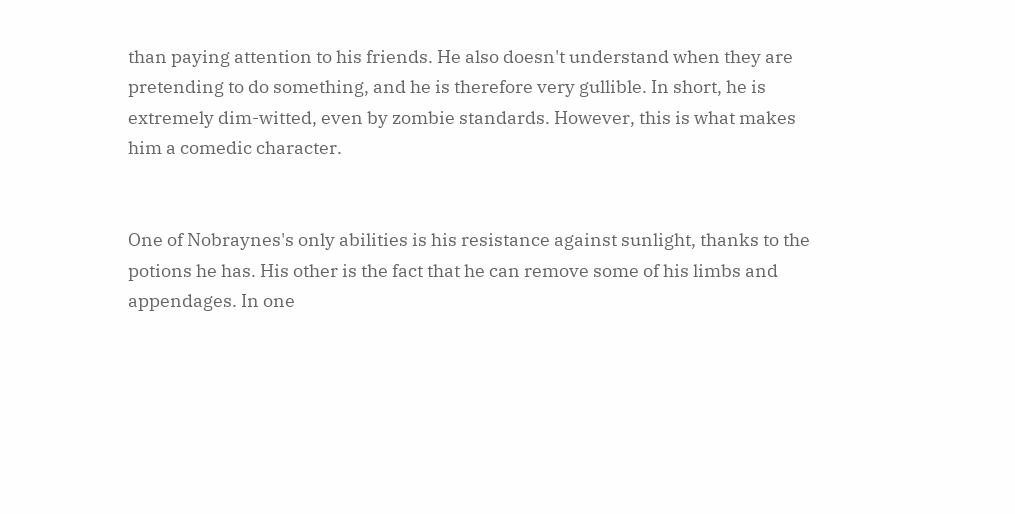than paying attention to his friends. He also doesn't understand when they are pretending to do something, and he is therefore very gullible. In short, he is extremely dim-witted, even by zombie standards. However, this is what makes him a comedic character.


One of Nobraynes's only abilities is his resistance against sunlight, thanks to the potions he has. His other is the fact that he can remove some of his limbs and appendages. In one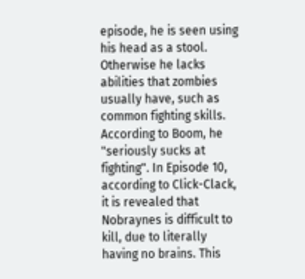episode, he is seen using his head as a stool. Otherwise he lacks abilities that zombies usually have, such as common fighting skills. According to Boom, he "seriously sucks at fighting". In Episode 10, according to Click-Clack, it is revealed that Nobraynes is difficult to kill, due to literally having no brains. This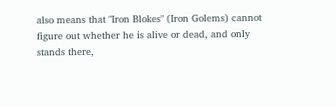also means that "Iron Blokes" (Iron Golems) cannot figure out whether he is alive or dead, and only stands there,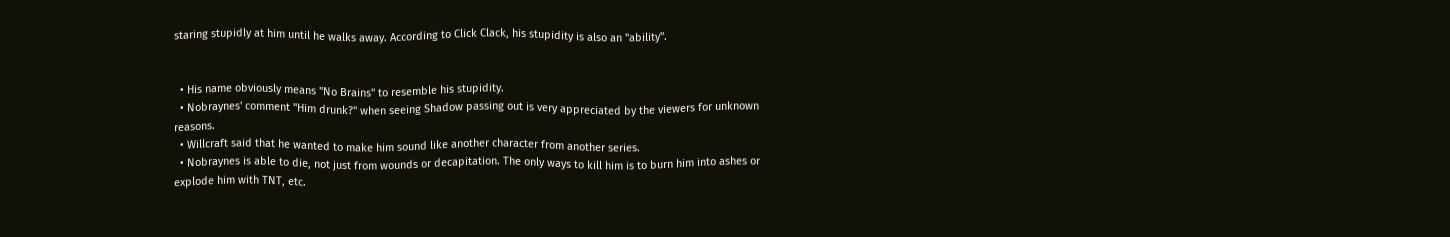staring stupidly at him until he walks away. According to Click Clack, his stupidity is also an "ability".


  • His name obviously means "No Brains" to resemble his stupidity.
  • Nobraynes' comment "Him drunk?" when seeing Shadow passing out is very appreciated by the viewers for unknown reasons.
  • Willcraft said that he wanted to make him sound like another character from another series.
  • Nobraynes is able to die, not just from wounds or decapitation. The only ways to kill him is to burn him into ashes or explode him with TNT, etc.